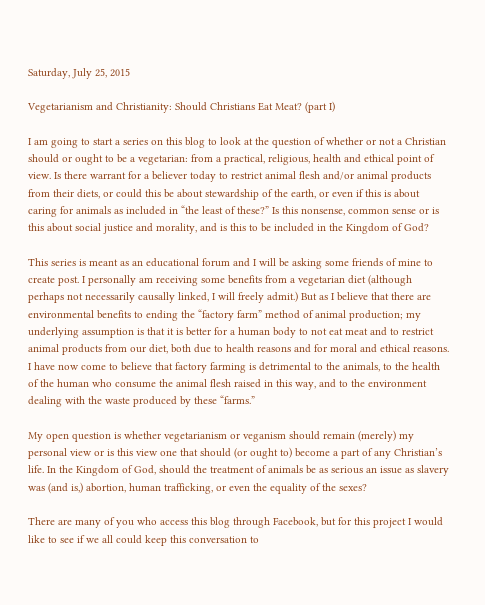Saturday, July 25, 2015

Vegetarianism and Christianity: Should Christians Eat Meat? (part I)

I am going to start a series on this blog to look at the question of whether or not a Christian should or ought to be a vegetarian: from a practical, religious, health and ethical point of view. Is there warrant for a believer today to restrict animal flesh and/or animal products from their diets, or could this be about stewardship of the earth, or even if this is about caring for animals as included in “the least of these?” Is this nonsense, common sense or is this about social justice and morality, and is this to be included in the Kingdom of God?

This series is meant as an educational forum and I will be asking some friends of mine to create post. I personally am receiving some benefits from a vegetarian diet (although perhaps not necessarily causally linked, I will freely admit.) But as I believe that there are environmental benefits to ending the “factory farm” method of animal production; my underlying assumption is that it is better for a human body to not eat meat and to restrict animal products from our diet, both due to health reasons and for moral and ethical reasons. I have now come to believe that factory farming is detrimental to the animals, to the health of the human who consume the animal flesh raised in this way, and to the environment dealing with the waste produced by these “farms.”

My open question is whether vegetarianism or veganism should remain (merely) my personal view or is this view one that should (or ought to) become a part of any Christian’s life. In the Kingdom of God, should the treatment of animals be as serious an issue as slavery was (and is,) abortion, human trafficking, or even the equality of the sexes?

There are many of you who access this blog through Facebook, but for this project I would like to see if we all could keep this conversation to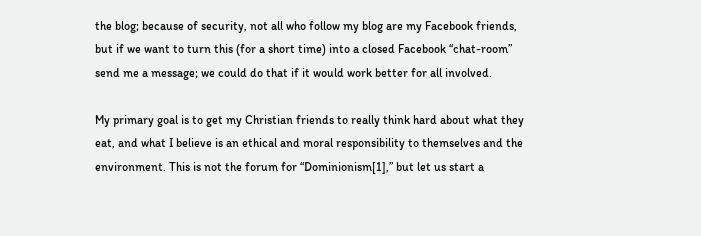the blog; because of security, not all who follow my blog are my Facebook friends, but if we want to turn this (for a short time) into a closed Facebook “chat-room” send me a message; we could do that if it would work better for all involved.

My primary goal is to get my Christian friends to really think hard about what they eat, and what I believe is an ethical and moral responsibility to themselves and the environment. This is not the forum for “Dominionism[1],” but let us start a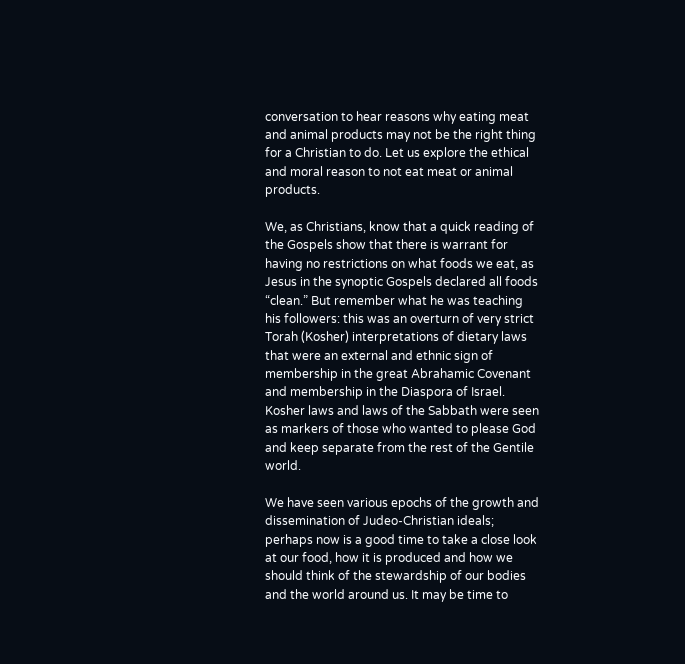conversation to hear reasons why eating meat and animal products may not be the right thing for a Christian to do. Let us explore the ethical and moral reason to not eat meat or animal products.

We, as Christians, know that a quick reading of the Gospels show that there is warrant for having no restrictions on what foods we eat, as Jesus in the synoptic Gospels declared all foods “clean.” But remember what he was teaching his followers: this was an overturn of very strict Torah (Kosher) interpretations of dietary laws that were an external and ethnic sign of membership in the great Abrahamic Covenant and membership in the Diaspora of Israel.  Kosher laws and laws of the Sabbath were seen as markers of those who wanted to please God and keep separate from the rest of the Gentile world.

We have seen various epochs of the growth and dissemination of Judeo-Christian ideals; perhaps now is a good time to take a close look at our food, how it is produced and how we should think of the stewardship of our bodies and the world around us. It may be time to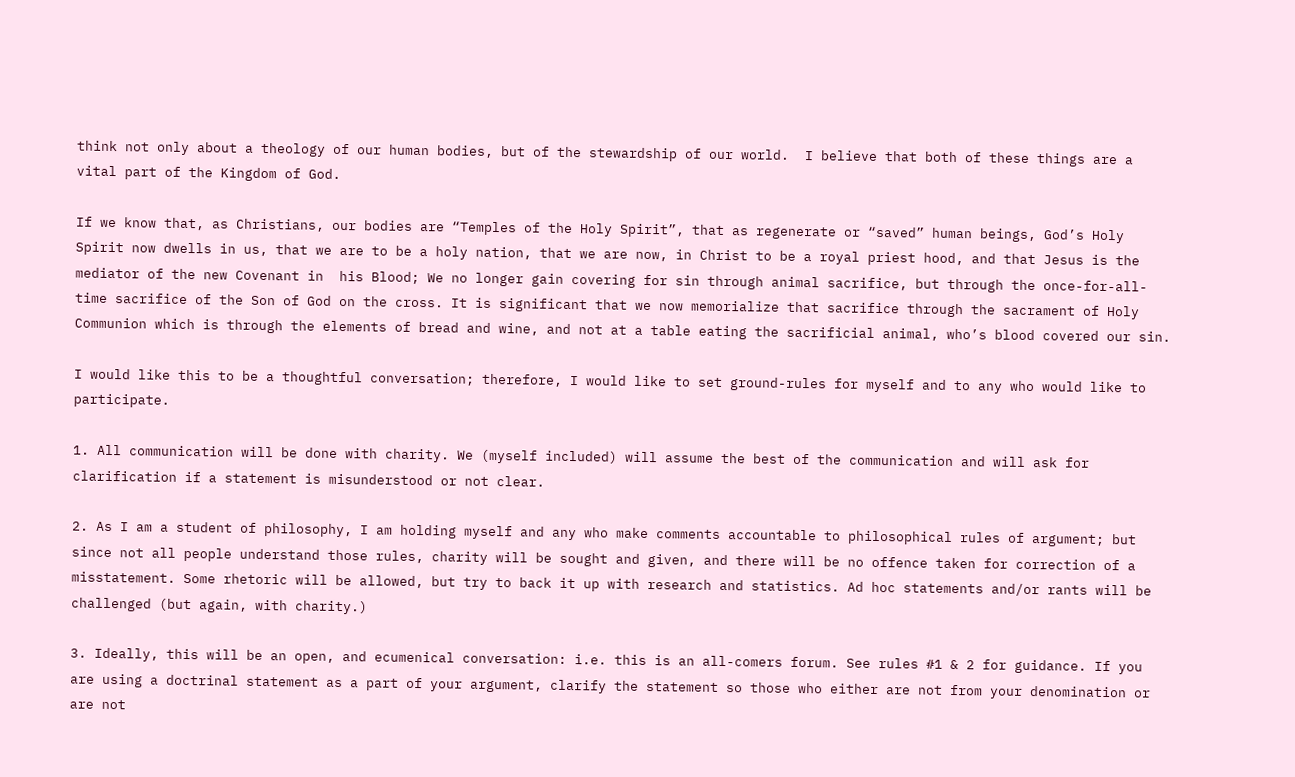think not only about a theology of our human bodies, but of the stewardship of our world.  I believe that both of these things are a vital part of the Kingdom of God.

If we know that, as Christians, our bodies are “Temples of the Holy Spirit”, that as regenerate or “saved” human beings, God’s Holy Spirit now dwells in us, that we are to be a holy nation, that we are now, in Christ to be a royal priest hood, and that Jesus is the mediator of the new Covenant in  his Blood; We no longer gain covering for sin through animal sacrifice, but through the once-for-all-time sacrifice of the Son of God on the cross. It is significant that we now memorialize that sacrifice through the sacrament of Holy Communion which is through the elements of bread and wine, and not at a table eating the sacrificial animal, who’s blood covered our sin.

I would like this to be a thoughtful conversation; therefore, I would like to set ground-rules for myself and to any who would like to participate.

1. All communication will be done with charity. We (myself included) will assume the best of the communication and will ask for clarification if a statement is misunderstood or not clear.

2. As I am a student of philosophy, I am holding myself and any who make comments accountable to philosophical rules of argument; but since not all people understand those rules, charity will be sought and given, and there will be no offence taken for correction of a misstatement. Some rhetoric will be allowed, but try to back it up with research and statistics. Ad hoc statements and/or rants will be challenged (but again, with charity.)

3. Ideally, this will be an open, and ecumenical conversation: i.e. this is an all-comers forum. See rules #1 & 2 for guidance. If you are using a doctrinal statement as a part of your argument, clarify the statement so those who either are not from your denomination or are not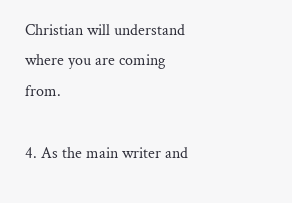Christian will understand where you are coming from.

4. As the main writer and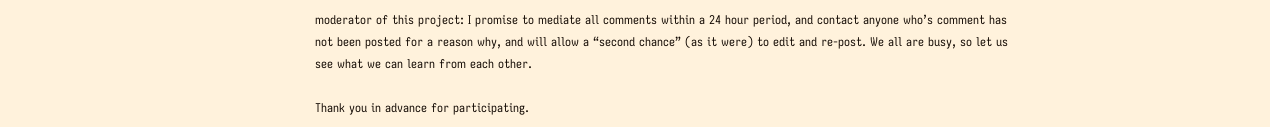moderator of this project: I promise to mediate all comments within a 24 hour period, and contact anyone who’s comment has not been posted for a reason why, and will allow a “second chance” (as it were) to edit and re-post. We all are busy, so let us see what we can learn from each other.

Thank you in advance for participating.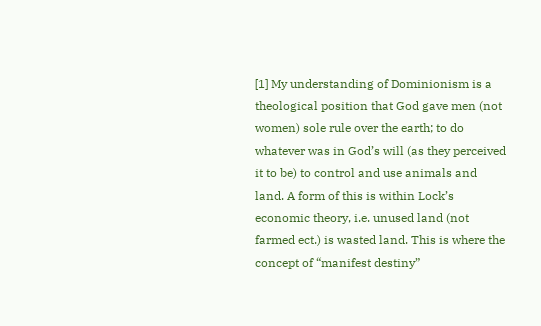[1] My understanding of Dominionism is a theological position that God gave men (not women) sole rule over the earth; to do whatever was in God’s will (as they perceived it to be) to control and use animals and land. A form of this is within Lock’s economic theory, i.e. unused land (not farmed ect.) is wasted land. This is where the concept of “manifest destiny”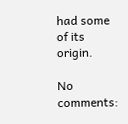had some of its origin.

No comments: